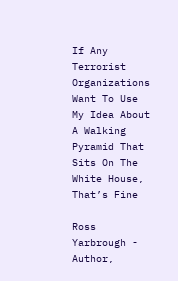If Any Terrorist Organizations Want To Use My Idea About A Walking Pyramid That Sits On The White House, That’s Fine

Ross Yarbrough - Author,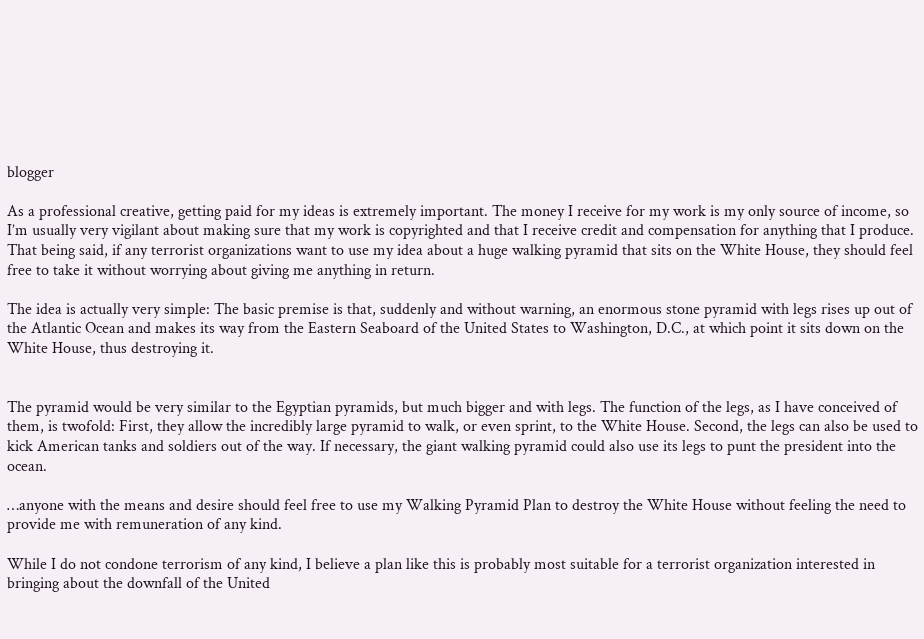blogger

As a professional creative, getting paid for my ideas is extremely important. The money I receive for my work is my only source of income, so I’m usually very vigilant about making sure that my work is copyrighted and that I receive credit and compensation for anything that I produce. That being said, if any terrorist organizations want to use my idea about a huge walking pyramid that sits on the White House, they should feel free to take it without worrying about giving me anything in return.

The idea is actually very simple: The basic premise is that, suddenly and without warning, an enormous stone pyramid with legs rises up out of the Atlantic Ocean and makes its way from the Eastern Seaboard of the United States to Washington, D.C., at which point it sits down on the White House, thus destroying it.


The pyramid would be very similar to the Egyptian pyramids, but much bigger and with legs. The function of the legs, as I have conceived of them, is twofold: First, they allow the incredibly large pyramid to walk, or even sprint, to the White House. Second, the legs can also be used to kick American tanks and soldiers out of the way. If necessary, the giant walking pyramid could also use its legs to punt the president into the ocean.

…anyone with the means and desire should feel free to use my Walking Pyramid Plan to destroy the White House without feeling the need to provide me with remuneration of any kind.

While I do not condone terrorism of any kind, I believe a plan like this is probably most suitable for a terrorist organization interested in bringing about the downfall of the United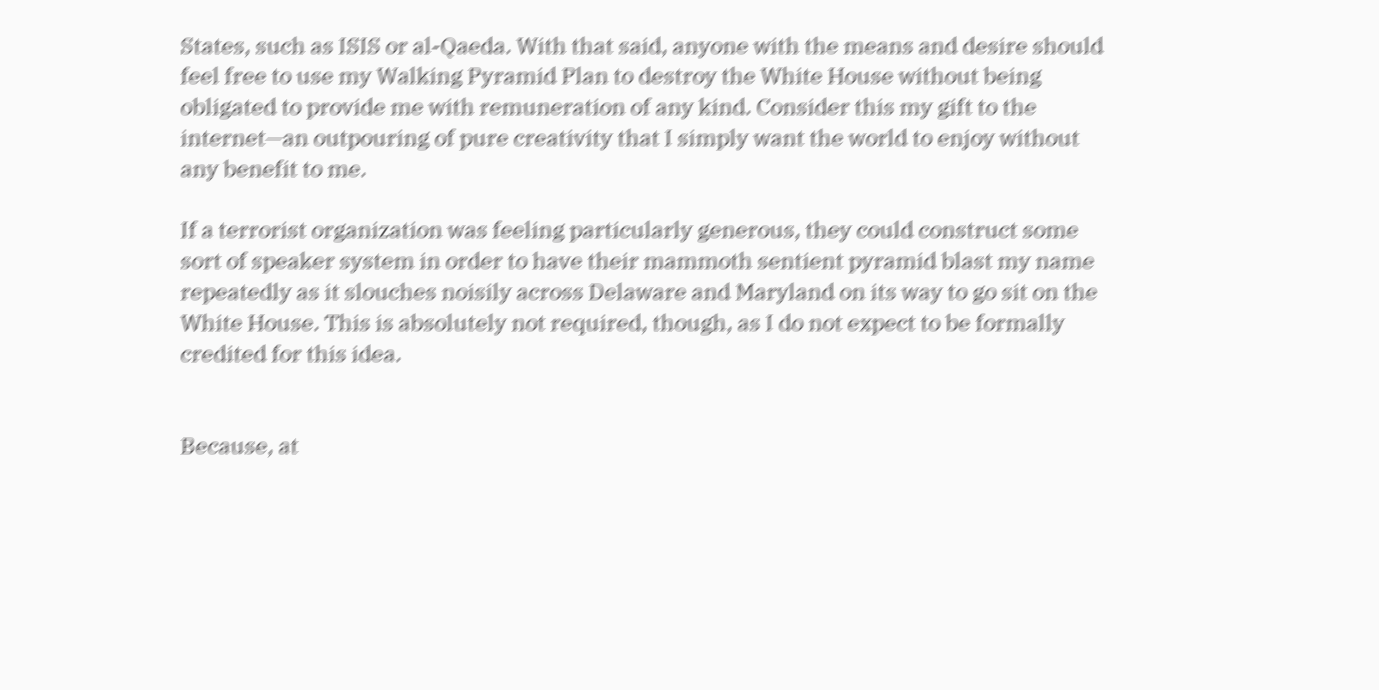States, such as ISIS or al-Qaeda. With that said, anyone with the means and desire should feel free to use my Walking Pyramid Plan to destroy the White House without being obligated to provide me with remuneration of any kind. Consider this my gift to the internet—an outpouring of pure creativity that I simply want the world to enjoy without any benefit to me.

If a terrorist organization was feeling particularly generous, they could construct some sort of speaker system in order to have their mammoth sentient pyramid blast my name repeatedly as it slouches noisily across Delaware and Maryland on its way to go sit on the White House. This is absolutely not required, though, as I do not expect to be formally credited for this idea.


Because, at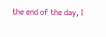the end of the day, I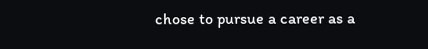chose to pursue a career as a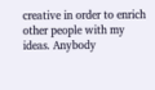creative in order to enrich other people with my ideas. Anybody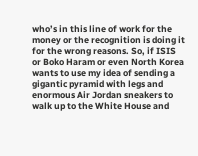who’s in this line of work for the money or the recognition is doing it for the wrong reasons. So, if ISIS or Boko Haram or even North Korea wants to use my idea of sending a gigantic pyramid with legs and enormous Air Jordan sneakers to walk up to the White House and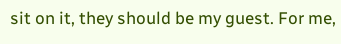sit on it, they should be my guest. For me,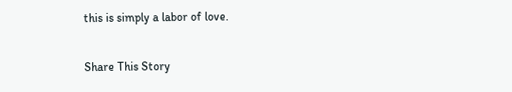this is simply a labor of love.

Share This Story